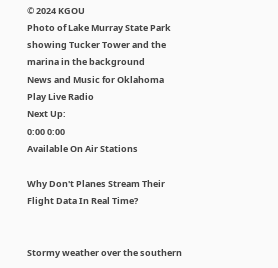© 2024 KGOU
Photo of Lake Murray State Park showing Tucker Tower and the marina in the background
News and Music for Oklahoma
Play Live Radio
Next Up:
0:00 0:00
Available On Air Stations

Why Don't Planes Stream Their Flight Data In Real Time?


Stormy weather over the southern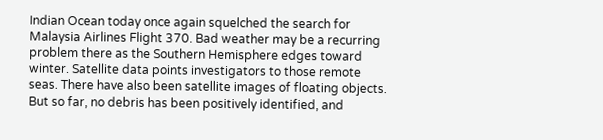Indian Ocean today once again squelched the search for Malaysia Airlines Flight 370. Bad weather may be a recurring problem there as the Southern Hemisphere edges toward winter. Satellite data points investigators to those remote seas. There have also been satellite images of floating objects. But so far, no debris has been positively identified, and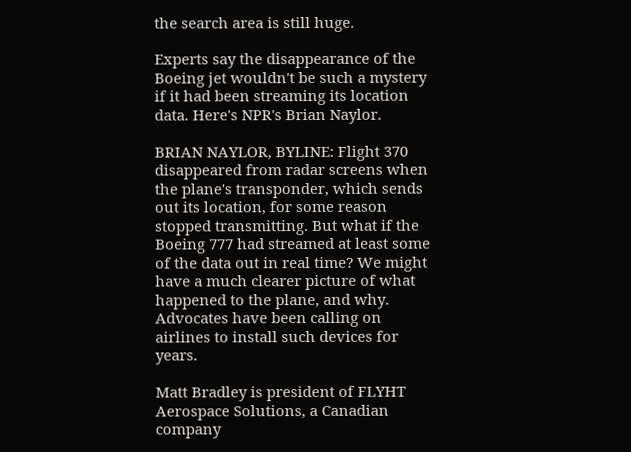the search area is still huge.

Experts say the disappearance of the Boeing jet wouldn't be such a mystery if it had been streaming its location data. Here's NPR's Brian Naylor.

BRIAN NAYLOR, BYLINE: Flight 370 disappeared from radar screens when the plane's transponder, which sends out its location, for some reason stopped transmitting. But what if the Boeing 777 had streamed at least some of the data out in real time? We might have a much clearer picture of what happened to the plane, and why. Advocates have been calling on airlines to install such devices for years.

Matt Bradley is president of FLYHT Aerospace Solutions, a Canadian company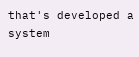that's developed a system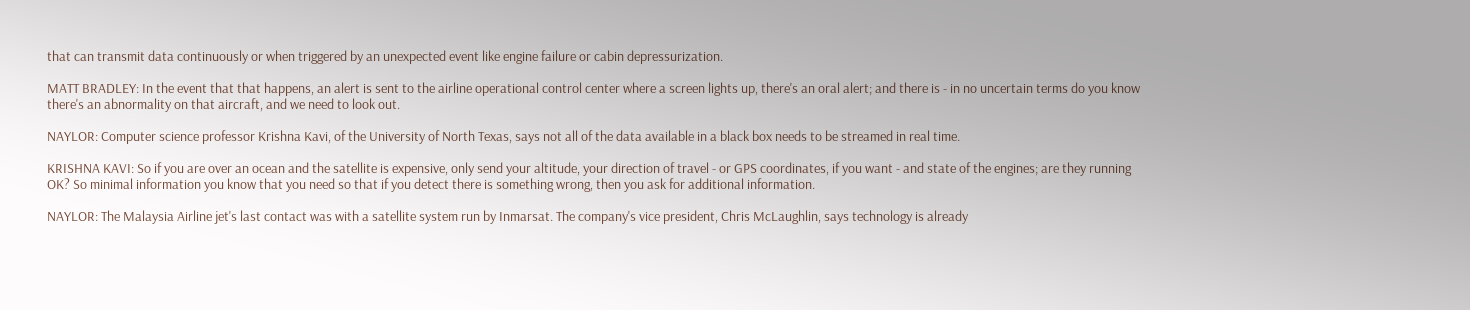that can transmit data continuously or when triggered by an unexpected event like engine failure or cabin depressurization.

MATT BRADLEY: In the event that that happens, an alert is sent to the airline operational control center where a screen lights up, there's an oral alert; and there is - in no uncertain terms do you know there's an abnormality on that aircraft, and we need to look out.

NAYLOR: Computer science professor Krishna Kavi, of the University of North Texas, says not all of the data available in a black box needs to be streamed in real time.

KRISHNA KAVI: So if you are over an ocean and the satellite is expensive, only send your altitude, your direction of travel - or GPS coordinates, if you want - and state of the engines; are they running OK? So minimal information you know that you need so that if you detect there is something wrong, then you ask for additional information.

NAYLOR: The Malaysia Airline jet's last contact was with a satellite system run by Inmarsat. The company's vice president, Chris McLaughlin, says technology is already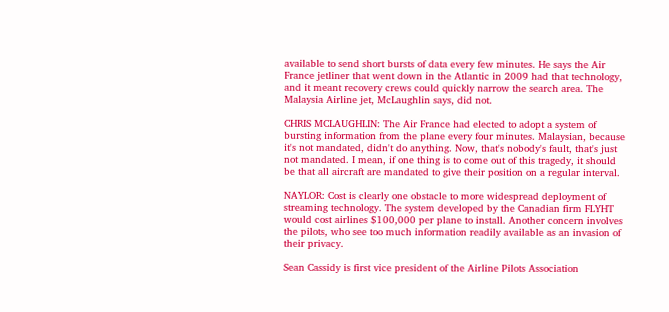available to send short bursts of data every few minutes. He says the Air France jetliner that went down in the Atlantic in 2009 had that technology, and it meant recovery crews could quickly narrow the search area. The Malaysia Airline jet, McLaughlin says, did not.

CHRIS MCLAUGHLIN: The Air France had elected to adopt a system of bursting information from the plane every four minutes. Malaysian, because it's not mandated, didn't do anything. Now, that's nobody's fault, that's just not mandated. I mean, if one thing is to come out of this tragedy, it should be that all aircraft are mandated to give their position on a regular interval.

NAYLOR: Cost is clearly one obstacle to more widespread deployment of streaming technology. The system developed by the Canadian firm FLYHT would cost airlines $100,000 per plane to install. Another concern involves the pilots, who see too much information readily available as an invasion of their privacy.

Sean Cassidy is first vice president of the Airline Pilots Association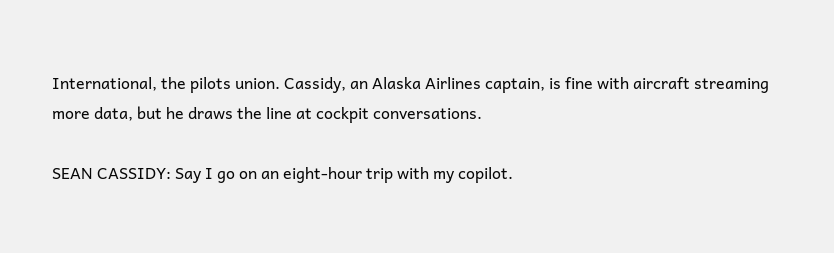International, the pilots union. Cassidy, an Alaska Airlines captain, is fine with aircraft streaming more data, but he draws the line at cockpit conversations.

SEAN CASSIDY: Say I go on an eight-hour trip with my copilot.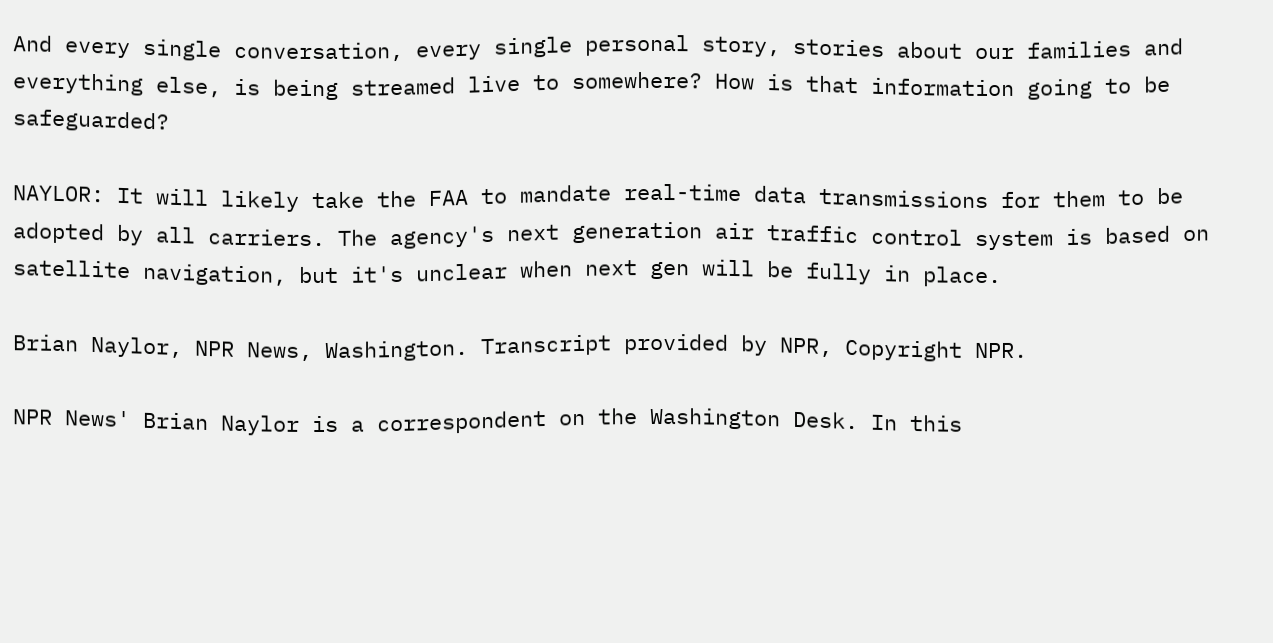And every single conversation, every single personal story, stories about our families and everything else, is being streamed live to somewhere? How is that information going to be safeguarded?

NAYLOR: It will likely take the FAA to mandate real-time data transmissions for them to be adopted by all carriers. The agency's next generation air traffic control system is based on satellite navigation, but it's unclear when next gen will be fully in place.

Brian Naylor, NPR News, Washington. Transcript provided by NPR, Copyright NPR.

NPR News' Brian Naylor is a correspondent on the Washington Desk. In this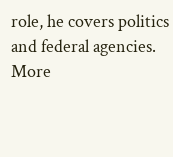role, he covers politics and federal agencies.
More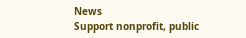News
Support nonprofit, public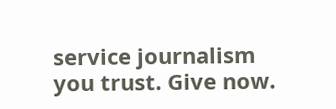service journalism you trust. Give now.